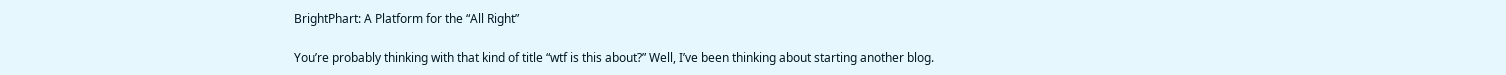BrightPhart: A Platform for the “All Right”

You’re probably thinking with that kind of title “wtf is this about?” Well, I’ve been thinking about starting another blog.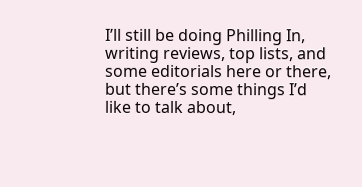I’ll still be doing Philling In, writing reviews, top lists, and some editorials here or there, but there’s some things I’d like to talk about,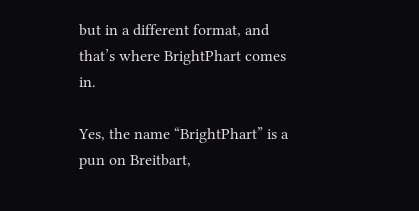but in a different format, and that’s where BrightPhart comes in.

Yes, the name “BrightPhart” is a pun on Breitbart,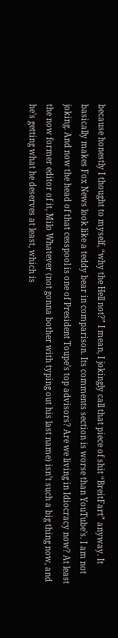because honestly I thought to myself, “why the Hell not?” I mean, I jokingly call that piece of shit “BreitFart” anyway. It basically makes Fox News look like a teddy bear in comparison. Its comments section is worse than YouTube’s. I am not joking. And now the head of that cesspool is one of President Toupe’s top advisors? Are we living in Idiocracy now? At least the now former editor of it, Milo Whatever (not gonna bother with typing out his last name) isn’t such a big thing now, and he’s getting what he deserves at least, which is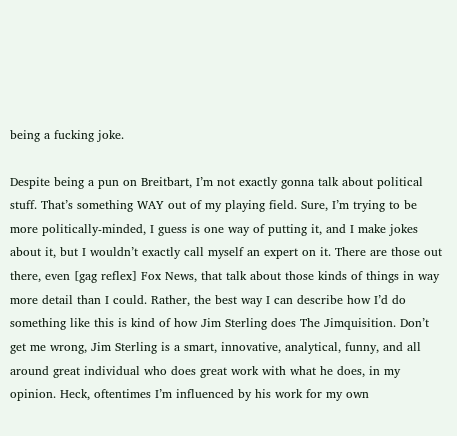being a fucking joke.

Despite being a pun on Breitbart, I’m not exactly gonna talk about political stuff. That’s something WAY out of my playing field. Sure, I’m trying to be more politically-minded, I guess is one way of putting it, and I make jokes about it, but I wouldn’t exactly call myself an expert on it. There are those out there, even [gag reflex] Fox News, that talk about those kinds of things in way more detail than I could. Rather, the best way I can describe how I’d do something like this is kind of how Jim Sterling does The Jimquisition. Don’t get me wrong, Jim Sterling is a smart, innovative, analytical, funny, and all around great individual who does great work with what he does, in my opinion. Heck, oftentimes I’m influenced by his work for my own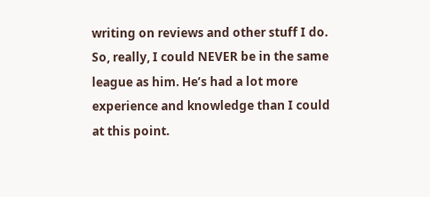writing on reviews and other stuff I do. So, really, I could NEVER be in the same league as him. He’s had a lot more experience and knowledge than I could at this point.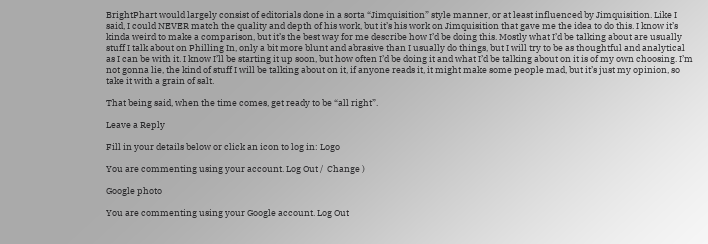BrightPhart would largely consist of editorials done in a sorta “Jimquisition” style manner, or at least influenced by Jimquisition. Like I said, I could NEVER match the quality and depth of his work, but it’s his work on Jimquisition that gave me the idea to do this. I know it’s kinda weird to make a comparison, but it’s the best way for me describe how I’d be doing this. Mostly what I’d be talking about are usually stuff I talk about on Philling In, only a bit more blunt and abrasive than I usually do things, but I will try to be as thoughtful and analytical as I can be with it. I know I’ll be starting it up soon, but how often I’d be doing it and what I’d be talking about on it is of my own choosing. I’m not gonna lie, the kind of stuff I will be talking about on it, if anyone reads it, it might make some people mad, but it’s just my opinion, so take it with a grain of salt.

That being said, when the time comes, get ready to be “all right”.

Leave a Reply

Fill in your details below or click an icon to log in: Logo

You are commenting using your account. Log Out /  Change )

Google photo

You are commenting using your Google account. Log Out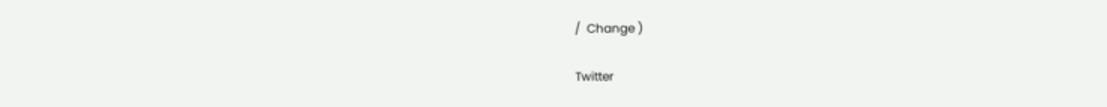/  Change )

Twitter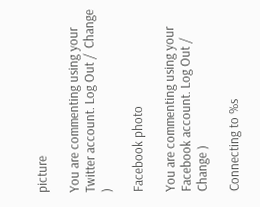picture

You are commenting using your Twitter account. Log Out /  Change )

Facebook photo

You are commenting using your Facebook account. Log Out /  Change )

Connecting to %s